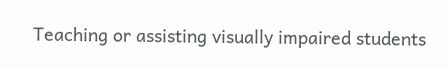Teaching or assisting visually impaired students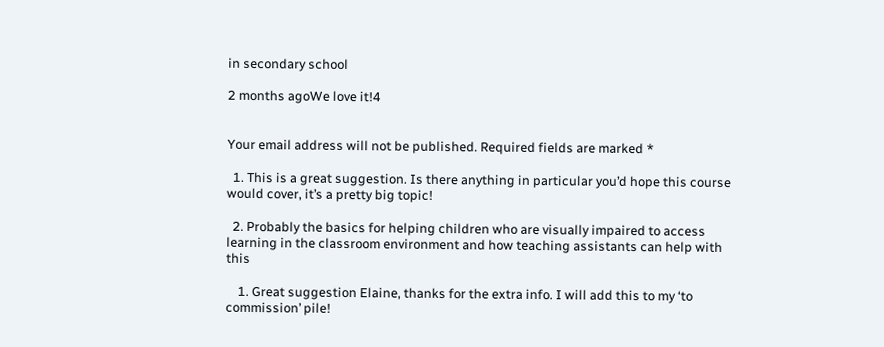in secondary school

2 months agoWe love it!4


Your email address will not be published. Required fields are marked *

  1. This is a great suggestion. Is there anything in particular you’d hope this course would cover, it’s a pretty big topic!

  2. Probably the basics for helping children who are visually impaired to access learning in the classroom environment and how teaching assistants can help with this

    1. Great suggestion Elaine, thanks for the extra info. I will add this to my ‘to commission’ pile!